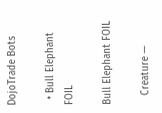DojoTrade Bots

  • Bull Elephant FOIL

Bull Elephant FOIL

   Creature —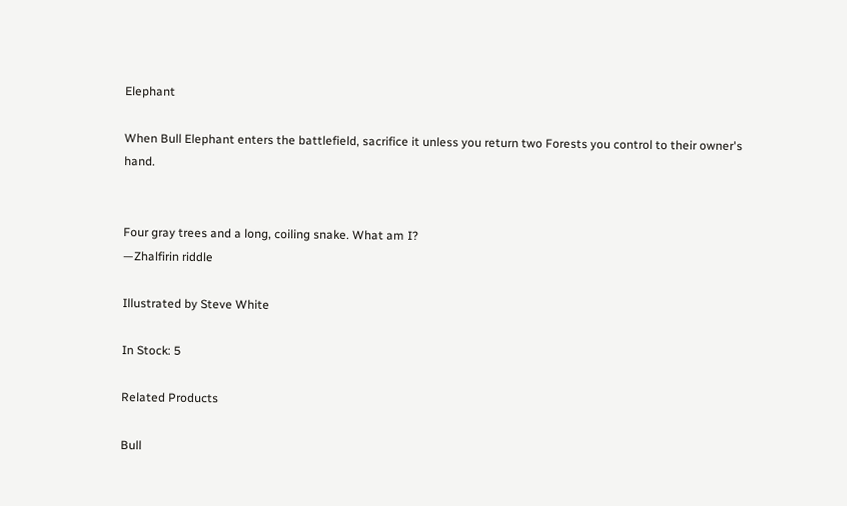Elephant

When Bull Elephant enters the battlefield, sacrifice it unless you return two Forests you control to their owner's hand.


Four gray trees and a long, coiling snake. What am I?
—Zhalfirin riddle

Illustrated by Steve White

In Stock: 5

Related Products

Bull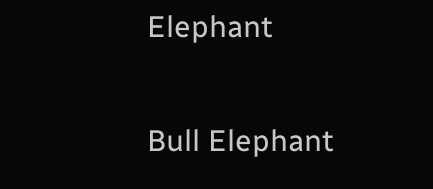Elephant

Bull Elephant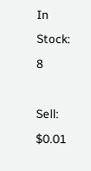In Stock: 8

Sell: $0.01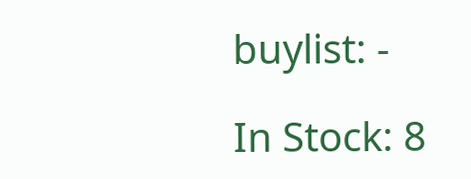buylist: -

In Stock: 8